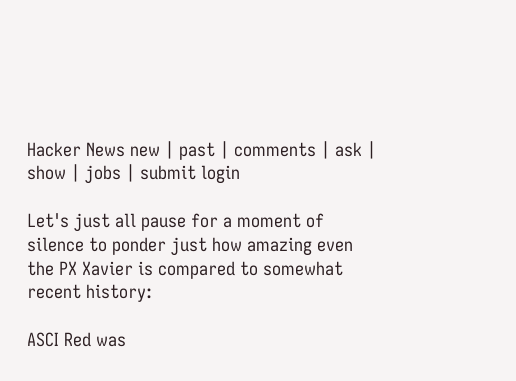Hacker News new | past | comments | ask | show | jobs | submit login

Let's just all pause for a moment of silence to ponder just how amazing even the PX Xavier is compared to somewhat recent history:

ASCI Red was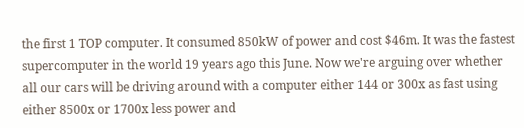the first 1 TOP computer. It consumed 850kW of power and cost $46m. It was the fastest supercomputer in the world 19 years ago this June. Now we're arguing over whether all our cars will be driving around with a computer either 144 or 300x as fast using either 8500x or 1700x less power and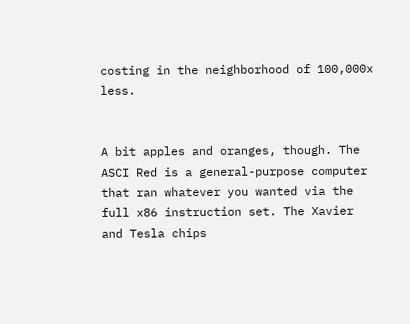costing in the neighborhood of 100,000x less.


A bit apples and oranges, though. The ASCI Red is a general-purpose computer that ran whatever you wanted via the full x86 instruction set. The Xavier and Tesla chips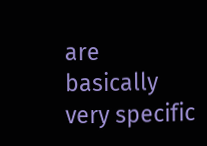are basically very specific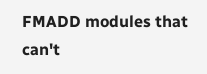FMADD modules that can't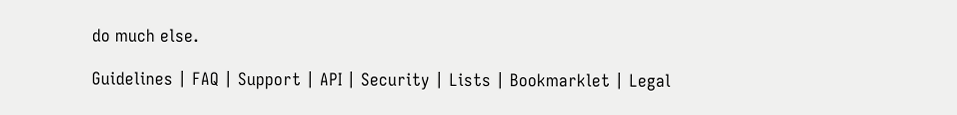do much else.

Guidelines | FAQ | Support | API | Security | Lists | Bookmarklet | Legal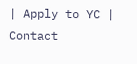| Apply to YC | Contact